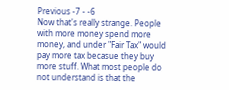Previous -7 - -6
Now that's really strange. People with more money spend more money, and under "Fair Tax" would pay more tax becasue they buy more stuff. What most people do not understand is that the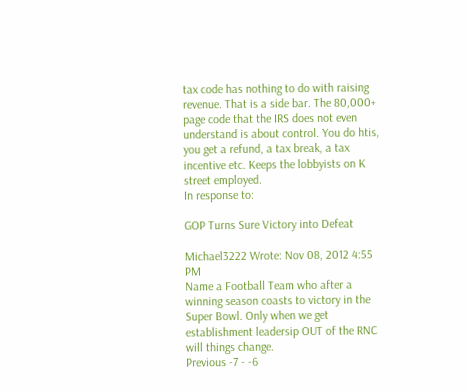tax code has nothing to do with raising revenue. That is a side bar. The 80,000+ page code that the IRS does not even understand is about control. You do htis, you get a refund, a tax break, a tax incentive etc. Keeps the lobbyists on K street employed.
In response to:

GOP Turns Sure Victory into Defeat

Michael3222 Wrote: Nov 08, 2012 4:55 PM
Name a Football Team who after a winning season coasts to victory in the Super Bowl. Only when we get establishment leadersip OUT of the RNC will things change.
Previous -7 - -6